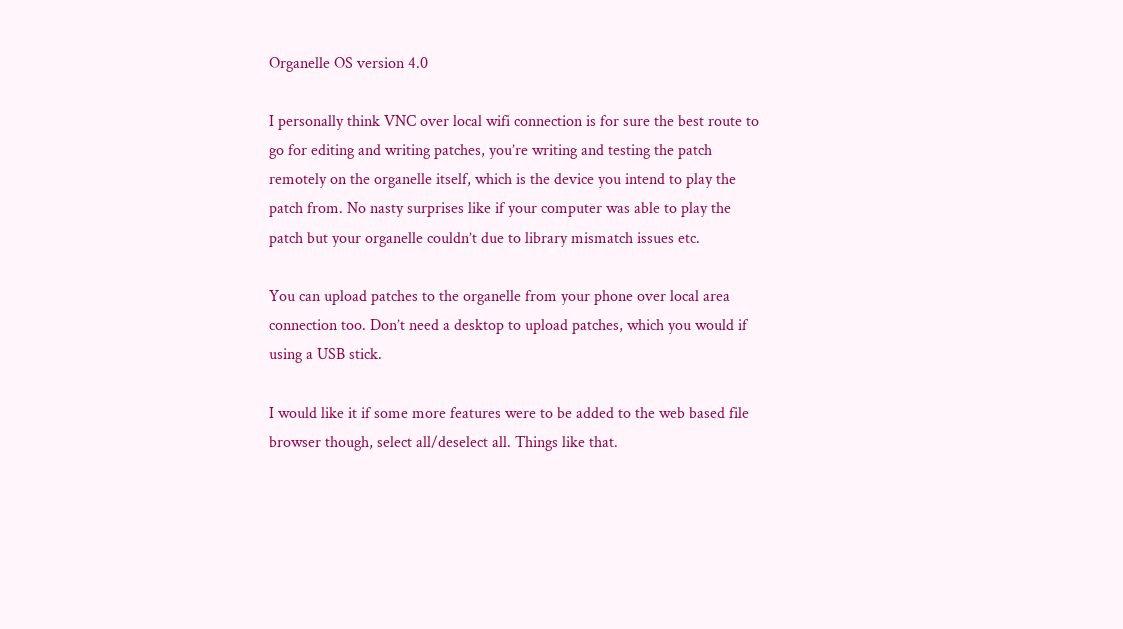Organelle OS version 4.0

I personally think VNC over local wifi connection is for sure the best route to go for editing and writing patches, you’re writing and testing the patch remotely on the organelle itself, which is the device you intend to play the patch from. No nasty surprises like if your computer was able to play the patch but your organelle couldn’t due to library mismatch issues etc.

You can upload patches to the organelle from your phone over local area connection too. Don’t need a desktop to upload patches, which you would if using a USB stick.

I would like it if some more features were to be added to the web based file browser though, select all/deselect all. Things like that.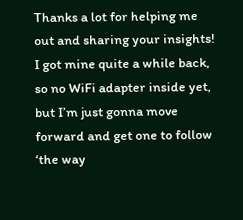Thanks a lot for helping me out and sharing your insights!
I got mine quite a while back, so no WiFi adapter inside yet, but I’m just gonna move forward and get one to follow ‘the way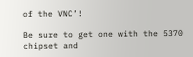of the VNC’!

Be sure to get one with the 5370 chipset and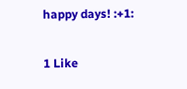happy days! :+1:

1 Like